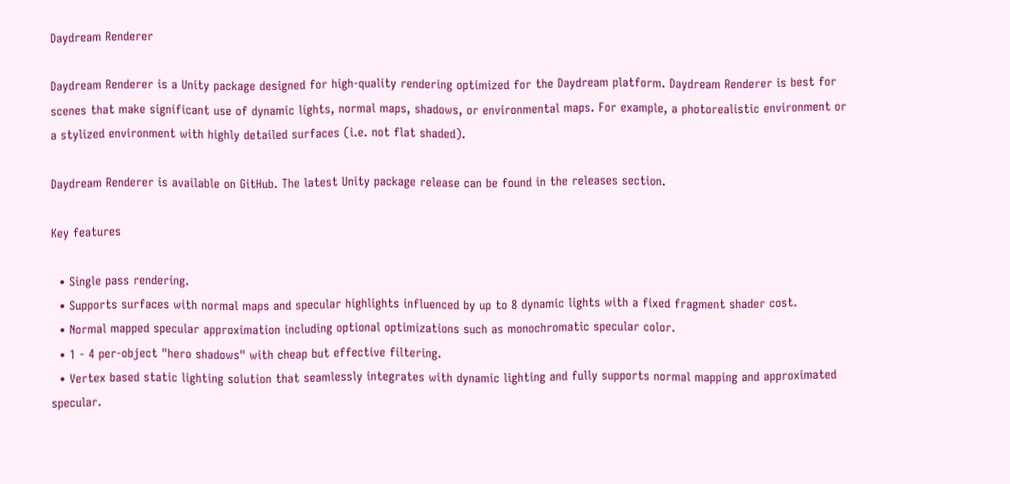Daydream Renderer

Daydream Renderer is a Unity package designed for high-quality rendering optimized for the Daydream platform. Daydream Renderer is best for scenes that make significant use of dynamic lights, normal maps, shadows, or environmental maps. For example, a photorealistic environment or a stylized environment with highly detailed surfaces (i.e. not flat shaded).

Daydream Renderer is available on GitHub. The latest Unity package release can be found in the releases section.

Key features

  • Single pass rendering.
  • Supports surfaces with normal maps and specular highlights influenced by up to 8 dynamic lights with a fixed fragment shader cost.
  • Normal mapped specular approximation including optional optimizations such as monochromatic specular color.
  • 1 - 4 per-object "hero shadows" with cheap but effective filtering.
  • Vertex based static lighting solution that seamlessly integrates with dynamic lighting and fully supports normal mapping and approximated specular.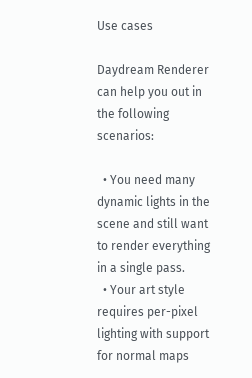Use cases

Daydream Renderer can help you out in the following scenarios:

  • You need many dynamic lights in the scene and still want to render everything in a single pass.
  • Your art style requires per-pixel lighting with support for normal maps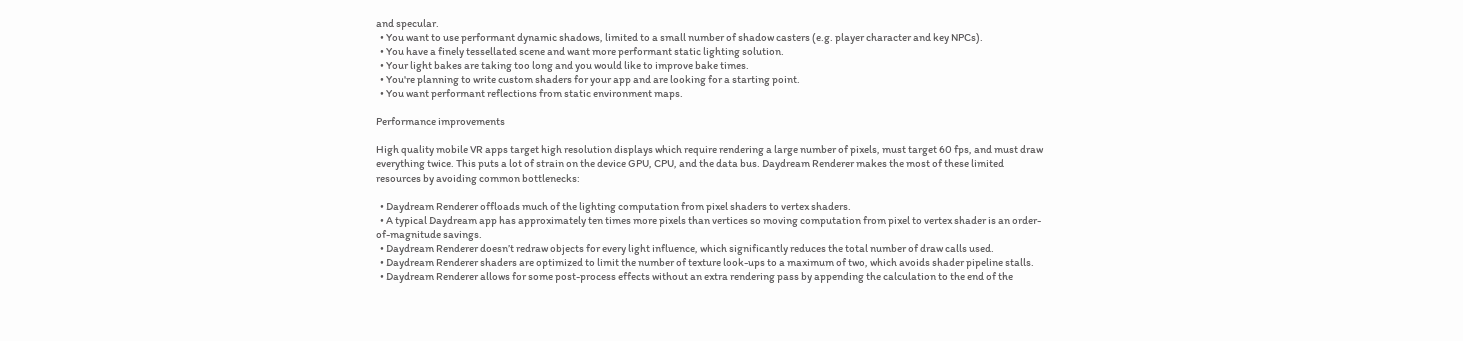and specular.
  • You want to use performant dynamic shadows, limited to a small number of shadow casters (e.g. player character and key NPCs).
  • You have a finely tessellated scene and want more performant static lighting solution.
  • Your light bakes are taking too long and you would like to improve bake times.
  • You're planning to write custom shaders for your app and are looking for a starting point.
  • You want performant reflections from static environment maps.

Performance improvements

High quality mobile VR apps target high resolution displays which require rendering a large number of pixels, must target 60 fps, and must draw everything twice. This puts a lot of strain on the device GPU, CPU, and the data bus. Daydream Renderer makes the most of these limited resources by avoiding common bottlenecks:

  • Daydream Renderer offloads much of the lighting computation from pixel shaders to vertex shaders.
  • A typical Daydream app has approximately ten times more pixels than vertices so moving computation from pixel to vertex shader is an order-of-magnitude savings.
  • Daydream Renderer doesn’t redraw objects for every light influence, which significantly reduces the total number of draw calls used.
  • Daydream Renderer shaders are optimized to limit the number of texture look-ups to a maximum of two, which avoids shader pipeline stalls.
  • Daydream Renderer allows for some post-process effects without an extra rendering pass by appending the calculation to the end of the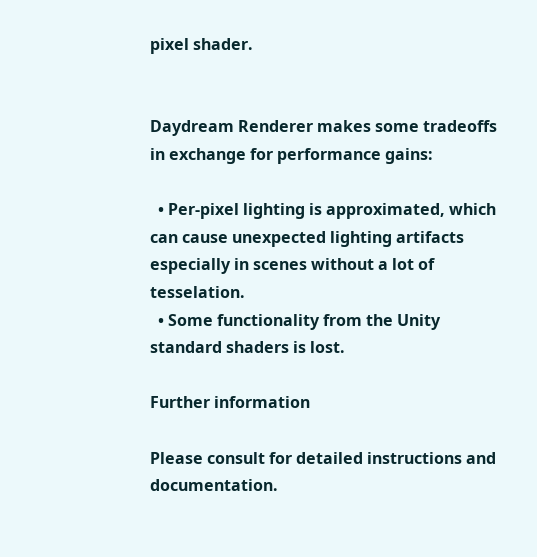pixel shader.


Daydream Renderer makes some tradeoffs in exchange for performance gains:

  • Per-pixel lighting is approximated, which can cause unexpected lighting artifacts especially in scenes without a lot of tesselation.
  • Some functionality from the Unity standard shaders is lost.

Further information

Please consult for detailed instructions and documentation.